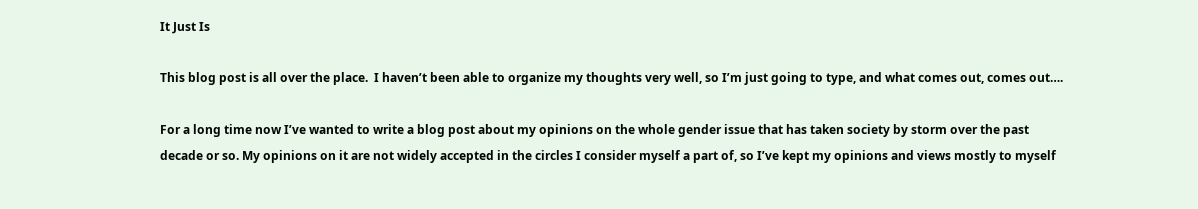It Just Is

This blog post is all over the place.  I haven’t been able to organize my thoughts very well, so I’m just going to type, and what comes out, comes out….

For a long time now I’ve wanted to write a blog post about my opinions on the whole gender issue that has taken society by storm over the past decade or so. My opinions on it are not widely accepted in the circles I consider myself a part of, so I’ve kept my opinions and views mostly to myself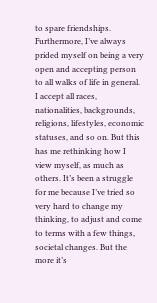to spare friendships. Furthermore, I’ve always prided myself on being a very open and accepting person to all walks of life in general.  I accept all races, nationalities, backgrounds, religions, lifestyles, economic statuses, and so on. But this has me rethinking how I view myself, as much as others. It’s been a struggle for me because I’ve tried so very hard to change my thinking, to adjust and come to terms with a few things, societal changes. But the more it’s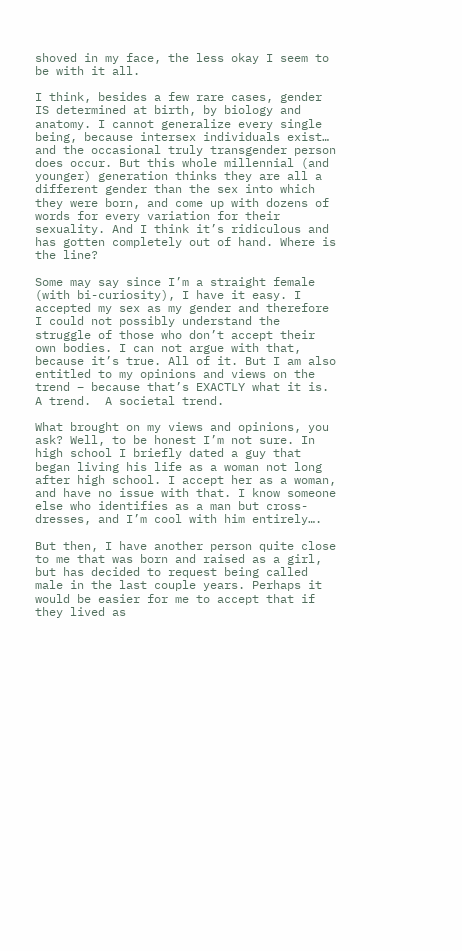shoved in my face, the less okay I seem to be with it all.

I think, besides a few rare cases, gender IS determined at birth, by biology and anatomy. I cannot generalize every single being, because intersex individuals exist… and the occasional truly transgender person does occur. But this whole millennial (and younger) generation thinks they are all a different gender than the sex into which they were born, and come up with dozens of words for every variation for their sexuality. And I think it’s ridiculous and has gotten completely out of hand. Where is the line?

Some may say since I’m a straight female (with bi-curiosity), I have it easy. I accepted my sex as my gender and therefore I could not possibly understand the struggle of those who don’t accept their own bodies. I can not argue with that, because it’s true. All of it. But I am also entitled to my opinions and views on the trend – because that’s EXACTLY what it is. A trend.  A societal trend.

What brought on my views and opinions, you ask? Well, to be honest I’m not sure. In high school I briefly dated a guy that began living his life as a woman not long after high school. I accept her as a woman, and have no issue with that. I know someone else who identifies as a man but cross-dresses, and I’m cool with him entirely….

But then, I have another person quite close to me that was born and raised as a girl, but has decided to request being called male in the last couple years. Perhaps it would be easier for me to accept that if they lived as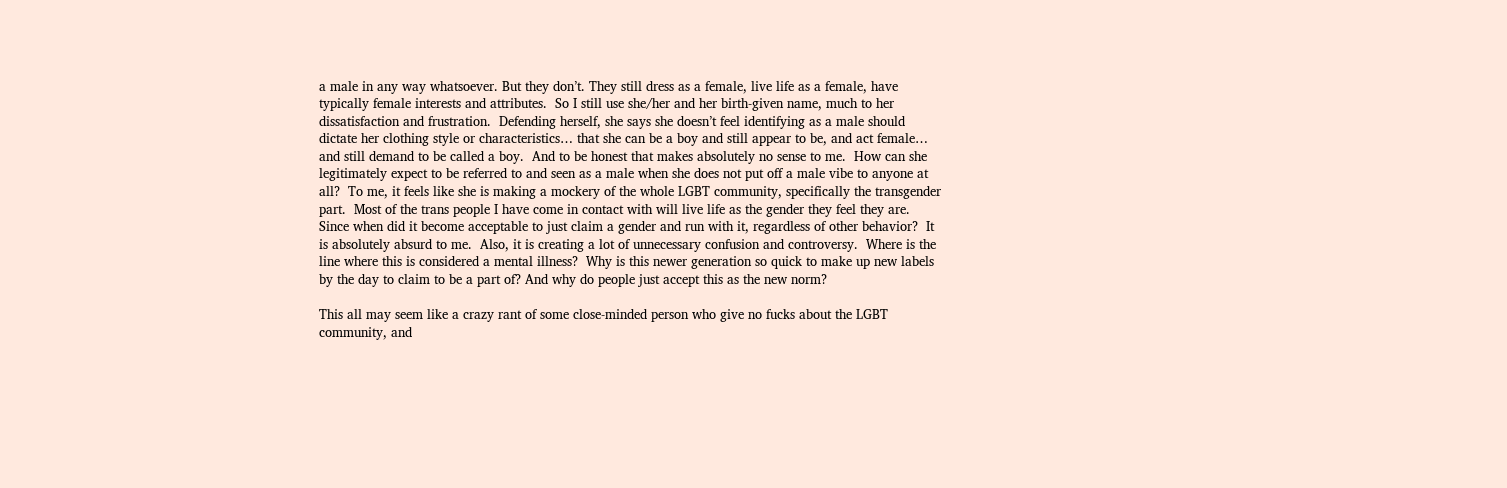a male in any way whatsoever. But they don’t. They still dress as a female, live life as a female, have typically female interests and attributes.  So I still use she/her and her birth-given name, much to her dissatisfaction and frustration.  Defending herself, she says she doesn’t feel identifying as a male should dictate her clothing style or characteristics… that she can be a boy and still appear to be, and act female… and still demand to be called a boy.  And to be honest that makes absolutely no sense to me.  How can she legitimately expect to be referred to and seen as a male when she does not put off a male vibe to anyone at all?  To me, it feels like she is making a mockery of the whole LGBT community, specifically the transgender part.  Most of the trans people I have come in contact with will live life as the gender they feel they are.  Since when did it become acceptable to just claim a gender and run with it, regardless of other behavior?  It is absolutely absurd to me.  Also, it is creating a lot of unnecessary confusion and controversy.  Where is the line where this is considered a mental illness?  Why is this newer generation so quick to make up new labels by the day to claim to be a part of? And why do people just accept this as the new norm?

This all may seem like a crazy rant of some close-minded person who give no fucks about the LGBT community, and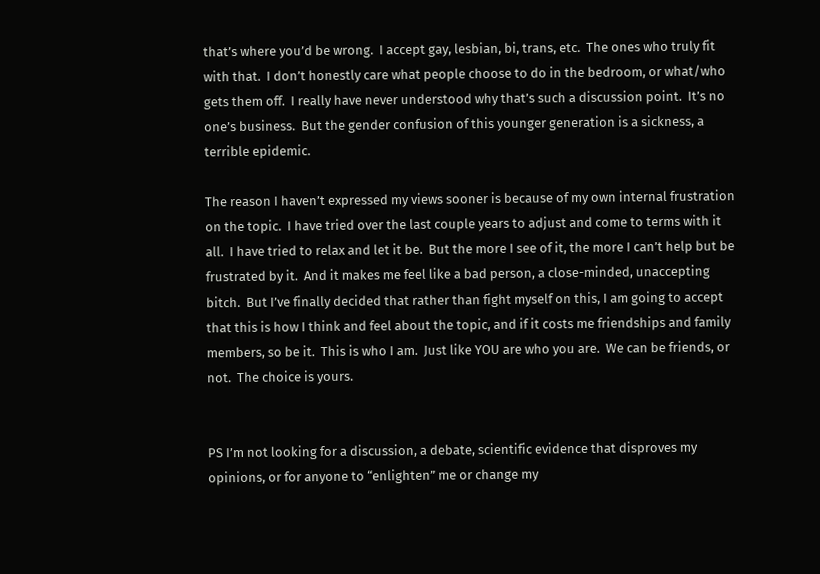that’s where you’d be wrong.  I accept gay, lesbian, bi, trans, etc.  The ones who truly fit with that.  I don’t honestly care what people choose to do in the bedroom, or what/who gets them off.  I really have never understood why that’s such a discussion point.  It’s no one’s business.  But the gender confusion of this younger generation is a sickness, a terrible epidemic.

The reason I haven’t expressed my views sooner is because of my own internal frustration on the topic.  I have tried over the last couple years to adjust and come to terms with it all.  I have tried to relax and let it be.  But the more I see of it, the more I can’t help but be frustrated by it.  And it makes me feel like a bad person, a close-minded, unaccepting bitch.  But I’ve finally decided that rather than fight myself on this, I am going to accept that this is how I think and feel about the topic, and if it costs me friendships and family members, so be it.  This is who I am.  Just like YOU are who you are.  We can be friends, or not.  The choice is yours.


PS I’m not looking for a discussion, a debate, scientific evidence that disproves my opinions, or for anyone to “enlighten” me or change my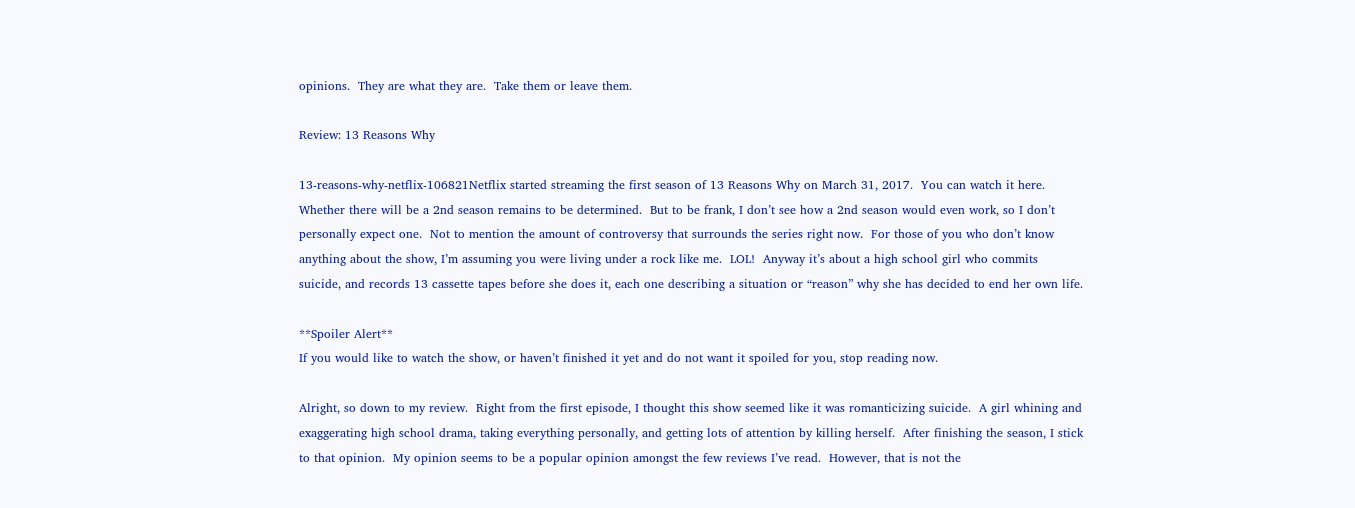opinions.  They are what they are.  Take them or leave them.

Review: 13 Reasons Why

13-reasons-why-netflix-106821Netflix started streaming the first season of 13 Reasons Why on March 31, 2017.  You can watch it here.  Whether there will be a 2nd season remains to be determined.  But to be frank, I don’t see how a 2nd season would even work, so I don’t personally expect one.  Not to mention the amount of controversy that surrounds the series right now.  For those of you who don’t know anything about the show, I’m assuming you were living under a rock like me.  LOL!  Anyway it’s about a high school girl who commits suicide, and records 13 cassette tapes before she does it, each one describing a situation or “reason” why she has decided to end her own life.

**Spoiler Alert**
If you would like to watch the show, or haven’t finished it yet and do not want it spoiled for you, stop reading now.

Alright, so down to my review.  Right from the first episode, I thought this show seemed like it was romanticizing suicide.  A girl whining and exaggerating high school drama, taking everything personally, and getting lots of attention by killing herself.  After finishing the season, I stick to that opinion.  My opinion seems to be a popular opinion amongst the few reviews I’ve read.  However, that is not the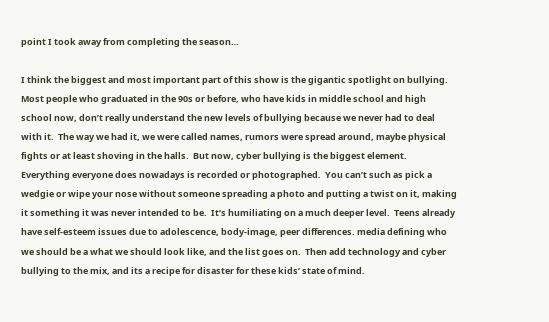point I took away from completing the season…

I think the biggest and most important part of this show is the gigantic spotlight on bullying.  Most people who graduated in the 90s or before, who have kids in middle school and high school now, don’t really understand the new levels of bullying because we never had to deal with it.  The way we had it, we were called names, rumors were spread around, maybe physical fights or at least shoving in the halls.  But now, cyber bullying is the biggest element.  Everything everyone does nowadays is recorded or photographed.  You can’t such as pick a wedgie or wipe your nose without someone spreading a photo and putting a twist on it, making it something it was never intended to be.  It’s humiliating on a much deeper level.  Teens already have self-esteem issues due to adolescence, body-image, peer differences. media defining who we should be a what we should look like, and the list goes on.  Then add technology and cyber bullying to the mix, and its a recipe for disaster for these kids’ state of mind.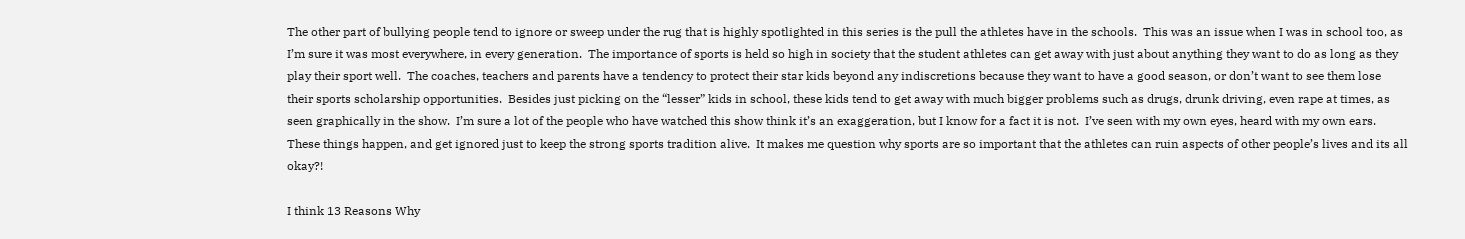The other part of bullying people tend to ignore or sweep under the rug that is highly spotlighted in this series is the pull the athletes have in the schools.  This was an issue when I was in school too, as I’m sure it was most everywhere, in every generation.  The importance of sports is held so high in society that the student athletes can get away with just about anything they want to do as long as they play their sport well.  The coaches, teachers and parents have a tendency to protect their star kids beyond any indiscretions because they want to have a good season, or don’t want to see them lose their sports scholarship opportunities.  Besides just picking on the “lesser” kids in school, these kids tend to get away with much bigger problems such as drugs, drunk driving, even rape at times, as seen graphically in the show.  I’m sure a lot of the people who have watched this show think it’s an exaggeration, but I know for a fact it is not.  I’ve seen with my own eyes, heard with my own ears.  These things happen, and get ignored just to keep the strong sports tradition alive.  It makes me question why sports are so important that the athletes can ruin aspects of other people’s lives and its all okay?!

I think 13 Reasons Why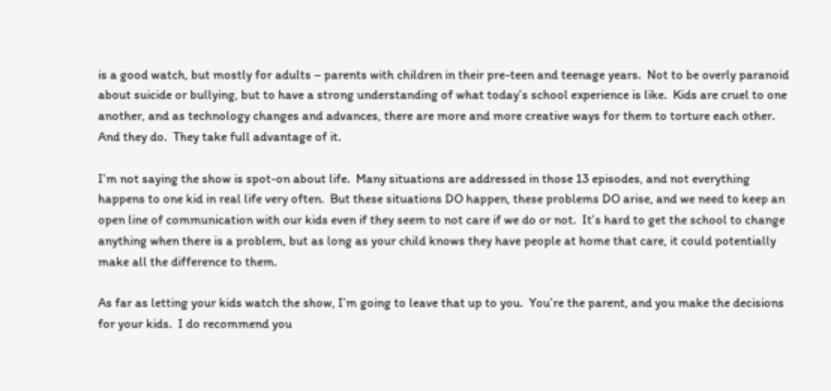is a good watch, but mostly for adults – parents with children in their pre-teen and teenage years.  Not to be overly paranoid about suicide or bullying, but to have a strong understanding of what today’s school experience is like.  Kids are cruel to one another, and as technology changes and advances, there are more and more creative ways for them to torture each other.  And they do.  They take full advantage of it.

I’m not saying the show is spot-on about life.  Many situations are addressed in those 13 episodes, and not everything happens to one kid in real life very often.  But these situations DO happen, these problems DO arise, and we need to keep an open line of communication with our kids even if they seem to not care if we do or not.  It’s hard to get the school to change anything when there is a problem, but as long as your child knows they have people at home that care, it could potentially make all the difference to them.

As far as letting your kids watch the show, I’m going to leave that up to you.  You’re the parent, and you make the decisions for your kids.  I do recommend you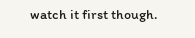watch it first though.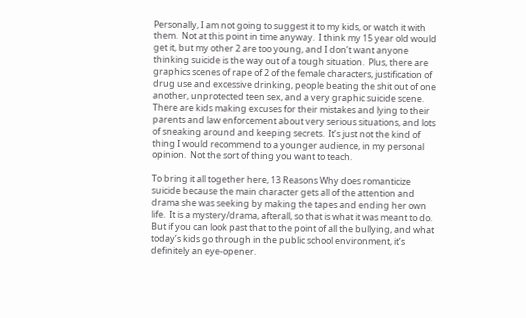Personally, I am not going to suggest it to my kids, or watch it with them.  Not at this point in time anyway.  I think my 15 year old would get it, but my other 2 are too young, and I don’t want anyone thinking suicide is the way out of a tough situation.  Plus, there are graphics scenes of rape of 2 of the female characters, justification of drug use and excessive drinking, people beating the shit out of one another, unprotected teen sex, and a very graphic suicide scene.  There are kids making excuses for their mistakes and lying to their parents and law enforcement about very serious situations, and lots of sneaking around and keeping secrets.  It’s just not the kind of thing I would recommend to a younger audience, in my personal opinion.  Not the sort of thing you want to teach.

To bring it all together here, 13 Reasons Why does romanticize suicide because the main character gets all of the attention and drama she was seeking by making the tapes and ending her own life.  It is a mystery/drama, afterall, so that is what it was meant to do.  But if you can look past that to the point of all the bullying, and what today’s kids go through in the public school environment, it’s definitely an eye-opener.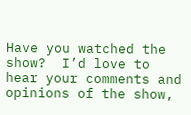Have you watched the show?  I’d love to hear your comments and opinions of the show,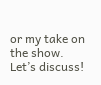or my take on the show.  Let’s discuss!